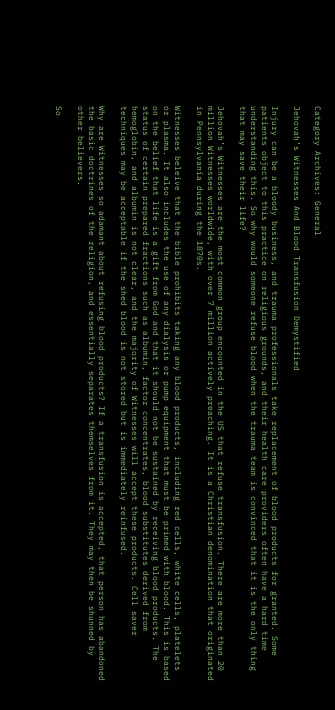Category Archives: General

Jehovah’s Witnesses And Blood Transfusion Demystified

Injury can be a bloody business, and trauma professionals take replacement of blood products for granted. Some patients object to this practice on religious grounds, and their health care providers often have a hard time understanding this. So why would someone refuse blood when the trauma team is convinced that it is the only thing that may save their life?

Jehovah’s Witnesses are the most common group encounted in the US that refuse transfusion. There are more than 20 million Witnesses worldwide, with over 7 million actively preaching. It is a Christian denomination that originated in Pennsylvania during the 1870s.

Witnesses beleive that the bible prohibits taking any blood products, including red cells, white cells, platelets or plasma. It also includes the use of any dialysis or pump equipment that must be primed with blood. This is based on the belief that life is a gift from God and that it should not be sustained by receiving blood products. The status of certain prepared fractions such as albumin, factor concentrates, blood substitutes derived from hemoglobin, and albumin is not clear, and the majority of Witnesses will accept these products. Cell saver techniques may be acceptable if the shed blood is not stored but is immediately reinfused.

Why are Witnesses so adamant about refusing blood products? If a transfusion is accepted, that person has abandoned the basic doctrines of the religion, and essentially separates themselves from it. They may then be shunned by other believers.

So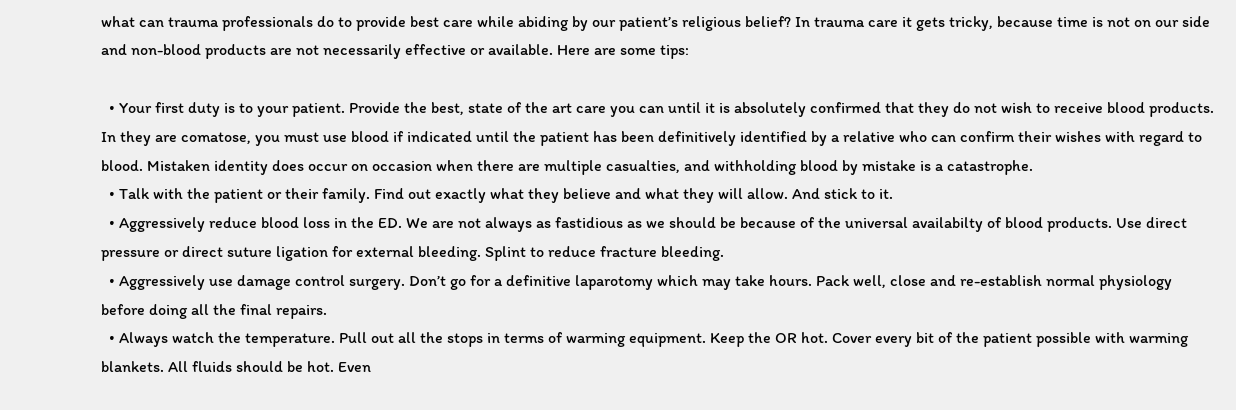what can trauma professionals do to provide best care while abiding by our patient’s religious belief? In trauma care it gets tricky, because time is not on our side and non-blood products are not necessarily effective or available. Here are some tips:

  • Your first duty is to your patient. Provide the best, state of the art care you can until it is absolutely confirmed that they do not wish to receive blood products. In they are comatose, you must use blood if indicated until the patient has been definitively identified by a relative who can confirm their wishes with regard to blood. Mistaken identity does occur on occasion when there are multiple casualties, and withholding blood by mistake is a catastrophe.
  • Talk with the patient or their family. Find out exactly what they believe and what they will allow. And stick to it.
  • Aggressively reduce blood loss in the ED. We are not always as fastidious as we should be because of the universal availabilty of blood products. Use direct pressure or direct suture ligation for external bleeding. Splint to reduce fracture bleeding.
  • Aggressively use damage control surgery. Don’t go for a definitive laparotomy which may take hours. Pack well, close and re-establish normal physiology before doing all the final repairs.
  • Always watch the temperature. Pull out all the stops in terms of warming equipment. Keep the OR hot. Cover every bit of the patient possible with warming blankets. All fluids should be hot. Even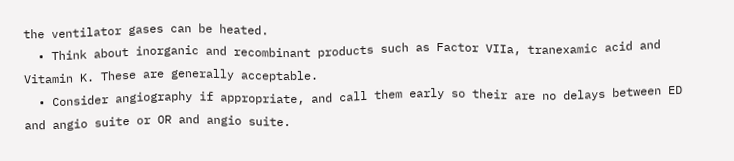the ventilator gases can be heated.
  • Think about inorganic and recombinant products such as Factor VIIa, tranexamic acid and Vitamin K. These are generally acceptable.
  • Consider angiography if appropriate, and call them early so their are no delays between ED and angio suite or OR and angio suite.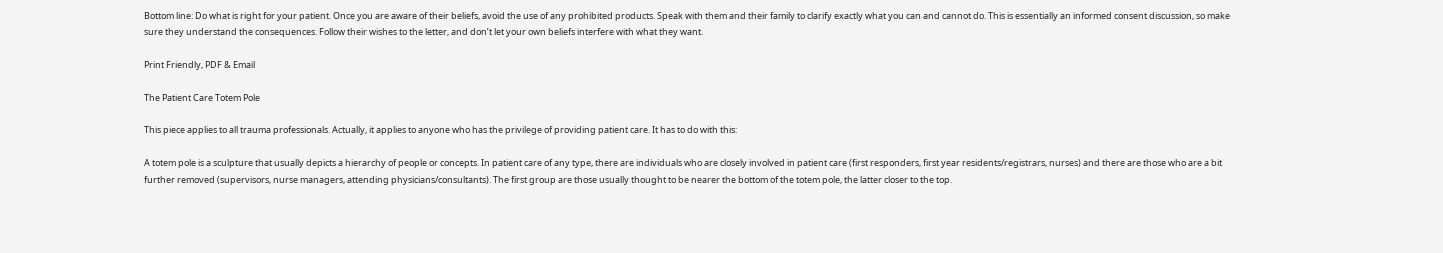Bottom line: Do what is right for your patient. Once you are aware of their beliefs, avoid the use of any prohibited products. Speak with them and their family to clarify exactly what you can and cannot do. This is essentially an informed consent discussion, so make sure they understand the consequences. Follow their wishes to the letter, and don’t let your own beliefs interfere with what they want.

Print Friendly, PDF & Email

The Patient Care Totem Pole

This piece applies to all trauma professionals. Actually, it applies to anyone who has the privilege of providing patient care. It has to do with this:

A totem pole is a sculpture that usually depicts a hierarchy of people or concepts. In patient care of any type, there are individuals who are closely involved in patient care (first responders, first year residents/registrars, nurses) and there are those who are a bit further removed (supervisors, nurse managers, attending physicians/consultants). The first group are those usually thought to be nearer the bottom of the totem pole, the latter closer to the top.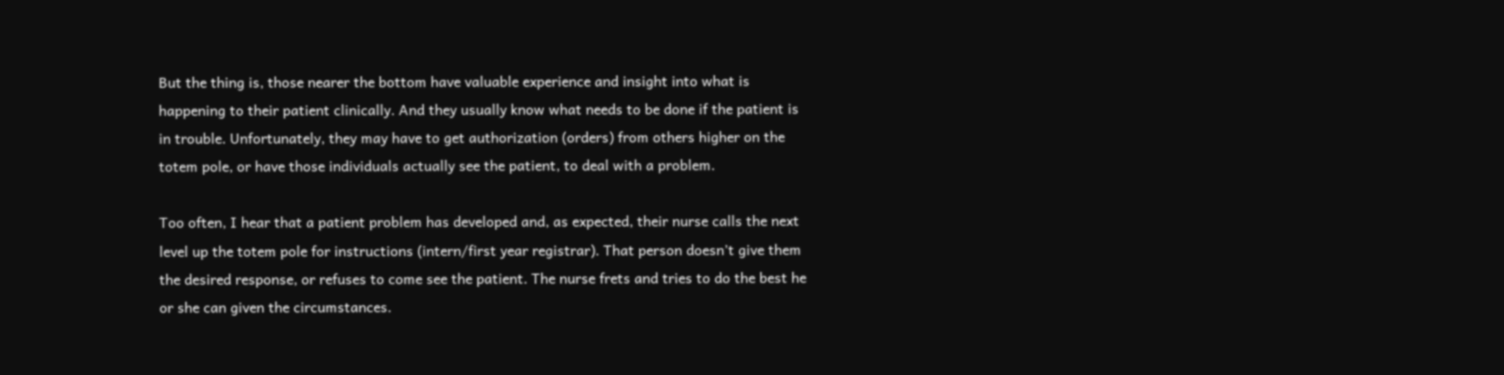But the thing is, those nearer the bottom have valuable experience and insight into what is happening to their patient clinically. And they usually know what needs to be done if the patient is in trouble. Unfortunately, they may have to get authorization (orders) from others higher on the totem pole, or have those individuals actually see the patient, to deal with a problem.

Too often, I hear that a patient problem has developed and, as expected, their nurse calls the next level up the totem pole for instructions (intern/first year registrar). That person doesn’t give them the desired response, or refuses to come see the patient. The nurse frets and tries to do the best he or she can given the circumstances.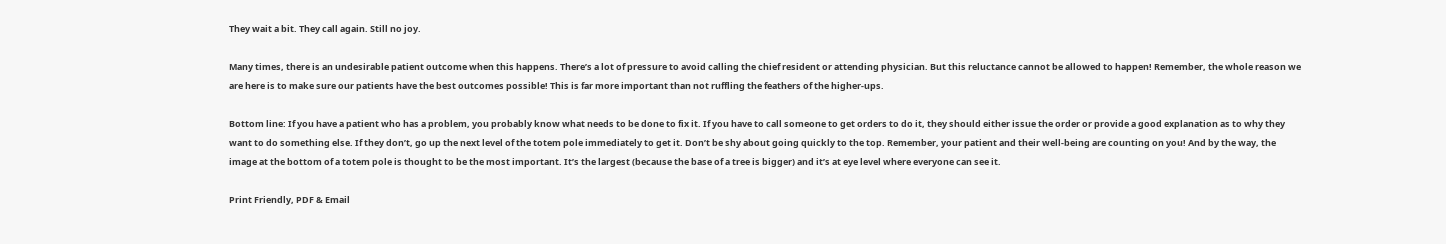They wait a bit. They call again. Still no joy.

Many times, there is an undesirable patient outcome when this happens. There’s a lot of pressure to avoid calling the chief resident or attending physician. But this reluctance cannot be allowed to happen! Remember, the whole reason we are here is to make sure our patients have the best outcomes possible! This is far more important than not ruffling the feathers of the higher-ups.

Bottom line: If you have a patient who has a problem, you probably know what needs to be done to fix it. If you have to call someone to get orders to do it, they should either issue the order or provide a good explanation as to why they want to do something else. If they don’t, go up the next level of the totem pole immediately to get it. Don’t be shy about going quickly to the top. Remember, your patient and their well-being are counting on you! And by the way, the image at the bottom of a totem pole is thought to be the most important. It’s the largest (because the base of a tree is bigger) and it’s at eye level where everyone can see it.

Print Friendly, PDF & Email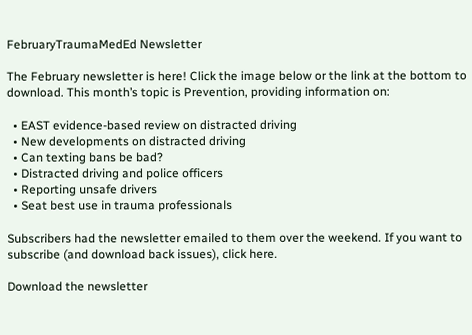FebruaryTraumaMedEd Newsletter

The February newsletter is here! Click the image below or the link at the bottom to download. This month’s topic is Prevention, providing information on:

  • EAST evidence-based review on distracted driving
  • New developments on distracted driving
  • Can texting bans be bad?
  • Distracted driving and police officers
  • Reporting unsafe drivers
  • Seat best use in trauma professionals

Subscribers had the newsletter emailed to them over the weekend. If you want to subscribe (and download back issues), click here.

Download the newsletter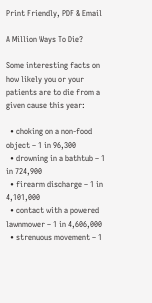Print Friendly, PDF & Email

A Million Ways To Die?

Some interesting facts on how likely you or your patients are to die from a given cause this year:

  • choking on a non-food object – 1 in 96,300
  • drowning in a bathtub – 1 in 724,900
  • firearm discharge – 1 in 4,101,000
  • contact with a powered lawnmower – 1 in 4,606,000
  • strenuous movement – 1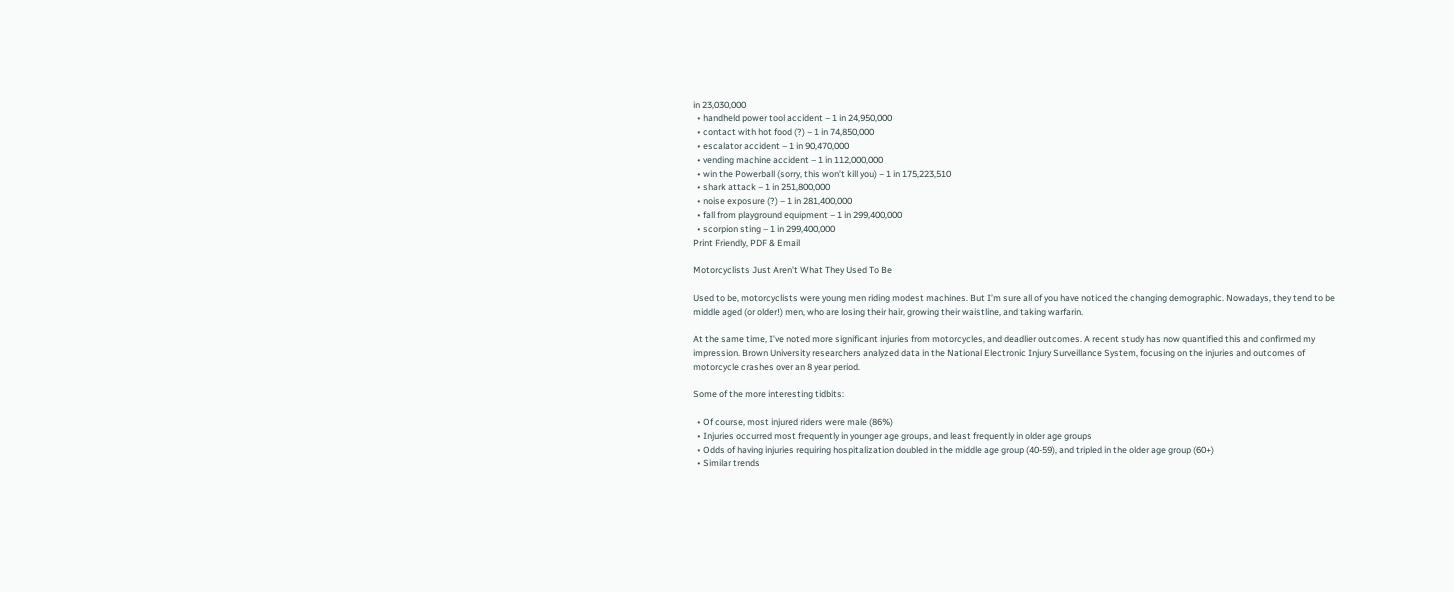in 23,030,000
  • handheld power tool accident – 1 in 24,950,000
  • contact with hot food (?) – 1 in 74,850,000
  • escalator accident – 1 in 90,470,000
  • vending machine accident – 1 in 112,000,000
  • win the Powerball (sorry, this won’t kill you) – 1 in 175,223,510
  • shark attack – 1 in 251,800,000
  • noise exposure (?) – 1 in 281,400,000
  • fall from playground equipment – 1 in 299,400,000
  • scorpion sting – 1 in 299,400,000
Print Friendly, PDF & Email

Motorcyclists Just Aren’t What They Used To Be

Used to be, motorcyclists were young men riding modest machines. But I’m sure all of you have noticed the changing demographic. Nowadays, they tend to be middle aged (or older!) men, who are losing their hair, growing their waistline, and taking warfarin.

At the same time, I’ve noted more significant injuries from motorcycles, and deadlier outcomes. A recent study has now quantified this and confirmed my impression. Brown University researchers analyzed data in the National Electronic Injury Surveillance System, focusing on the injuries and outcomes of motorcycle crashes over an 8 year period.

Some of the more interesting tidbits:

  • Of course, most injured riders were male (86%)
  • Injuries occurred most frequently in younger age groups, and least frequently in older age groups
  • Odds of having injuries requiring hospitalization doubled in the middle age group (40-59), and tripled in the older age group (60+)
  • Similar trends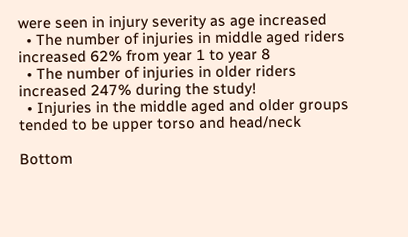were seen in injury severity as age increased
  • The number of injuries in middle aged riders increased 62% from year 1 to year 8
  • The number of injuries in older riders increased 247% during the study!
  • Injuries in the middle aged and older groups tended to be upper torso and head/neck

Bottom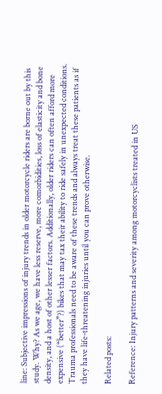line: Subjective impressions of injury trends in older motorcycle riders are borne out by this study. Why? As we age, we have less reserve, more comorbidities, loss of elasticity and bone density, and a host of other lesser factors. Additionally, older riders can often afford more expensive (“better”?) bikes that may tax their ability to ride safely in unexpected conditions. Trauma professionals need to be aware of these trends and always treat these patients as if they have life-threatening injuries until you can prove otherwise.

Related posts:

Reference: Injury patterns and severity among motorcyclists treated in US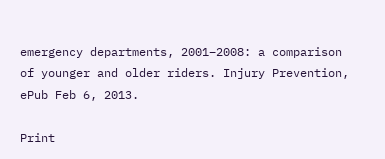emergency departments, 2001–2008: a comparison of younger and older riders. Injury Prevention, ePub Feb 6, 2013.

Print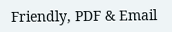Friendly, PDF & Email